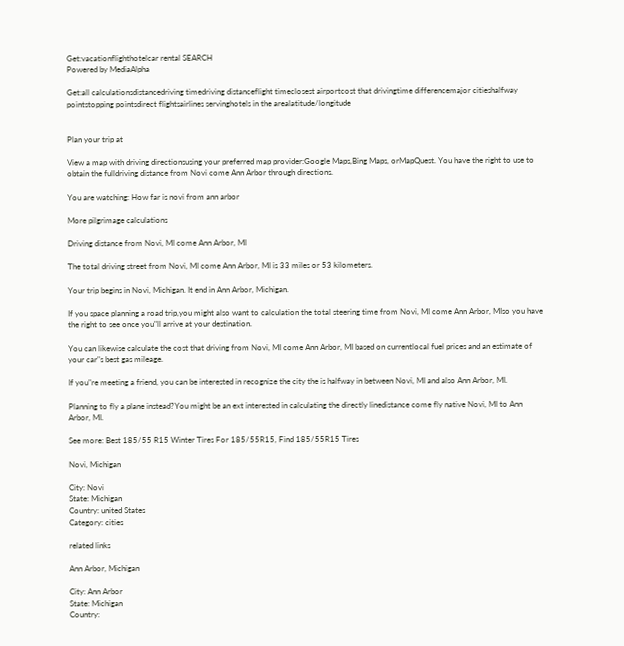Get:vacationflighthotelcar rental SEARCH
Powered by MediaAlpha

Get:all calculationsdistancedriving timedriving distanceflight timeclosest airportcost that drivingtime differencemajor citieshalfway pointstopping pointsdirect flightsairlines servinghotels in the arealatitude/longitude


Plan your trip at

View a map with driving directionsusing your preferred map provider:Google Maps,Bing Maps, orMapQuest. You have the right to use to obtain the fulldriving distance from Novi come Ann Arbor through directions.

You are watching: How far is novi from ann arbor

More pilgrimage calculations

Driving distance from Novi, MI come Ann Arbor, MI

The total driving street from Novi, MI come Ann Arbor, MI is 33 miles or 53 kilometers.

Your trip begins in Novi, Michigan. It end in Ann Arbor, Michigan.

If you space planning a road trip,you might also want to calculation the total steering time from Novi, MI come Ann Arbor, MIso you have the right to see once you"ll arrive at your destination.

You can likewise calculate the cost that driving from Novi, MI come Ann Arbor, MI based on currentlocal fuel prices and an estimate of your car"s best gas mileage.

If you"re meeting a friend, you can be interested in recognize the city the is halfway in between Novi, MI and also Ann Arbor, MI.

Planning to fly a plane instead?You might be an ext interested in calculating the directly linedistance come fly native Novi, MI to Ann Arbor, MI.

See more: Best 185/55 R15 Winter Tires For 185/55R15, Find 185/55R15 Tires

Novi, Michigan

City: Novi
State: Michigan
Country: united States
Category: cities

related links

Ann Arbor, Michigan

City: Ann Arbor
State: Michigan
Country: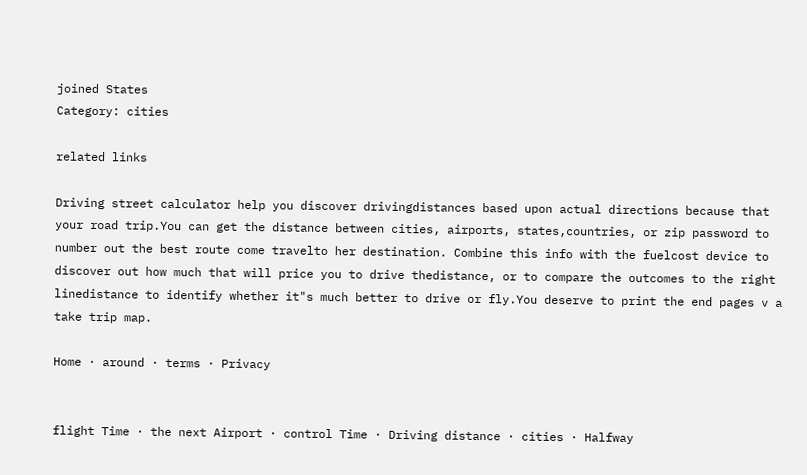joined States
Category: cities

related links

Driving street calculator help you discover drivingdistances based upon actual directions because that your road trip.You can get the distance between cities, airports, states,countries, or zip password to number out the best route come travelto her destination. Combine this info with the fuelcost device to discover out how much that will price you to drive thedistance, or to compare the outcomes to the right linedistance to identify whether it"s much better to drive or fly.You deserve to print the end pages v a take trip map.

Home · around · terms · Privacy


flight Time · the next Airport · control Time · Driving distance · cities · Halfway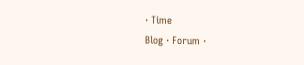· Time
Blog · Forum ·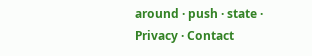around · push · state · Privacy · Contact